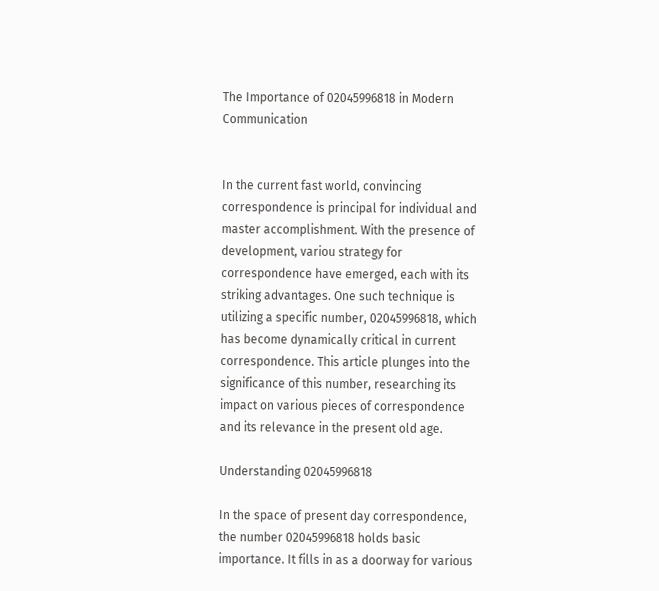The Importance of 02045996818 in Modern Communication


In the current fast world, convincing correspondence is principal for individual and master accomplishment. With the presence of development, variou strategy for correspondence have emerged, each with its striking advantages. One such technique is utilizing a specific number, 02045996818, which has become dynamically critical in current correspondence. This article plunges into the significance of this number, researching its impact on various pieces of correspondence and its relevance in the present old age.

Understanding 02045996818

In the space of present day correspondence, the number 02045996818 holds basic importance. It fills in as a doorway for various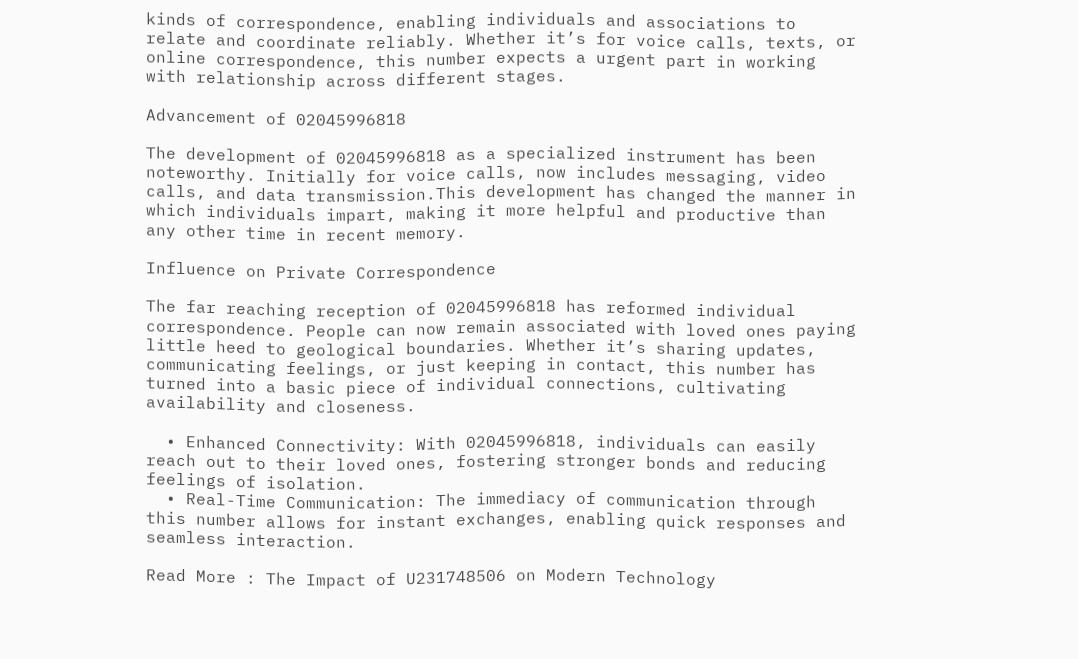kinds of correspondence, enabling individuals and associations to relate and coordinate reliably. Whether it’s for voice calls, texts, or online correspondence, this number expects a urgent part in working with relationship across different stages.

Advancement of 02045996818

The development of 02045996818 as a specialized instrument has been noteworthy. Initially for voice calls, now includes messaging, video calls, and data transmission.This development has changed the manner in which individuals impart, making it more helpful and productive than any other time in recent memory.

Influence on Private Correspondence

The far reaching reception of 02045996818 has reformed individual correspondence. People can now remain associated with loved ones paying little heed to geological boundaries. Whether it’s sharing updates, communicating feelings, or just keeping in contact, this number has turned into a basic piece of individual connections, cultivating availability and closeness.

  • Enhanced Connectivity: With 02045996818, individuals can easily reach out to their loved ones, fostering stronger bonds and reducing feelings of isolation.
  • Real-Time Communication: The immediacy of communication through this number allows for instant exchanges, enabling quick responses and seamless interaction.

Read More : The Impact of U231748506 on Modern Technology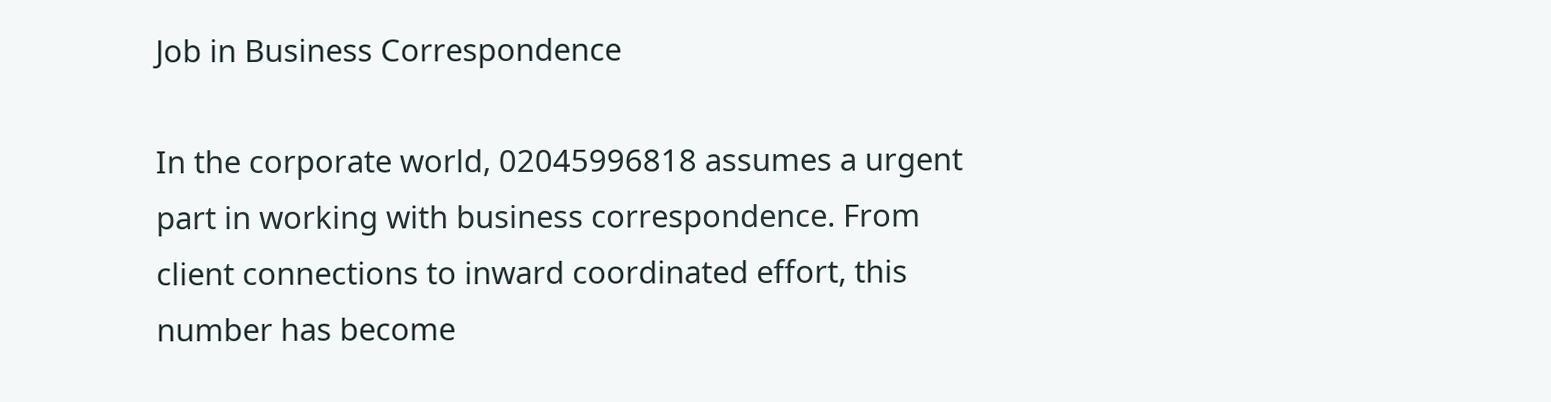Job in Business Correspondence

In the corporate world, 02045996818 assumes a urgent part in working with business correspondence. From client connections to inward coordinated effort, this number has become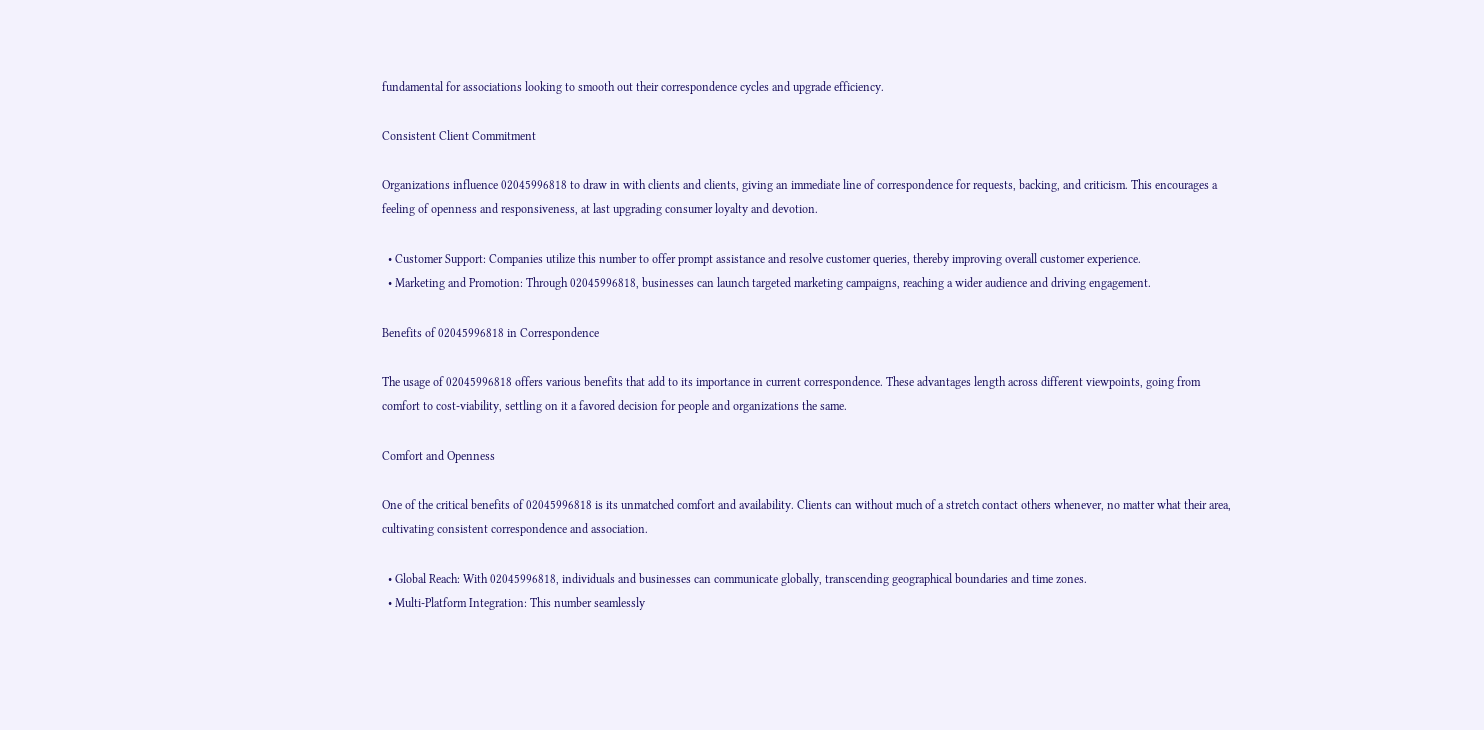fundamental for associations looking to smooth out their correspondence cycles and upgrade efficiency.

Consistent Client Commitment

Organizations influence 02045996818 to draw in with clients and clients, giving an immediate line of correspondence for requests, backing, and criticism. This encourages a feeling of openness and responsiveness, at last upgrading consumer loyalty and devotion.

  • Customer Support: Companies utilize this number to offer prompt assistance and resolve customer queries, thereby improving overall customer experience.
  • Marketing and Promotion: Through 02045996818, businesses can launch targeted marketing campaigns, reaching a wider audience and driving engagement.

Benefits of 02045996818 in Correspondence

The usage of 02045996818 offers various benefits that add to its importance in current correspondence. These advantages length across different viewpoints, going from comfort to cost-viability, settling on it a favored decision for people and organizations the same.

Comfort and Openness

One of the critical benefits of 02045996818 is its unmatched comfort and availability. Clients can without much of a stretch contact others whenever, no matter what their area, cultivating consistent correspondence and association.

  • Global Reach: With 02045996818, individuals and businesses can communicate globally, transcending geographical boundaries and time zones.
  • Multi-Platform Integration: This number seamlessly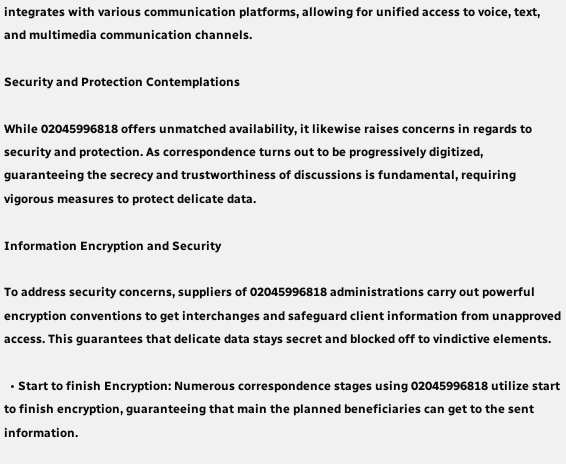integrates with various communication platforms, allowing for unified access to voice, text, and multimedia communication channels.

Security and Protection Contemplations

While 02045996818 offers unmatched availability, it likewise raises concerns in regards to security and protection. As correspondence turns out to be progressively digitized, guaranteeing the secrecy and trustworthiness of discussions is fundamental, requiring vigorous measures to protect delicate data.

Information Encryption and Security

To address security concerns, suppliers of 02045996818 administrations carry out powerful encryption conventions to get interchanges and safeguard client information from unapproved access. This guarantees that delicate data stays secret and blocked off to vindictive elements.

  • Start to finish Encryption: Numerous correspondence stages using 02045996818 utilize start to finish encryption, guaranteeing that main the planned beneficiaries can get to the sent information.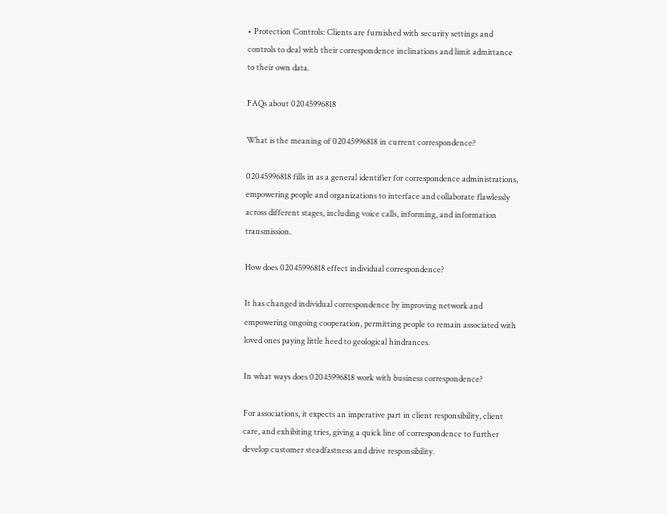• Protection Controls: Clients are furnished with security settings and controls to deal with their correspondence inclinations and limit admittance to their own data.

FAQs about 02045996818

What is the meaning of 02045996818 in current correspondence?

02045996818 fills in as a general identifier for correspondence administrations, empowering people and organizations to interface and collaborate flawlessly across different stages, including voice calls, informing, and information transmission.

How does 02045996818 effect individual correspondence?

It has changed individual correspondence by improving network and empowering ongoing cooperation, permitting people to remain associated with loved ones paying little heed to geological hindrances.

In what ways does 02045996818 work with business correspondence?

For associations, it expects an imperative part in client responsibility, client care, and exhibiting tries, giving a quick line of correspondence to further develop customer steadfastness and drive responsibility.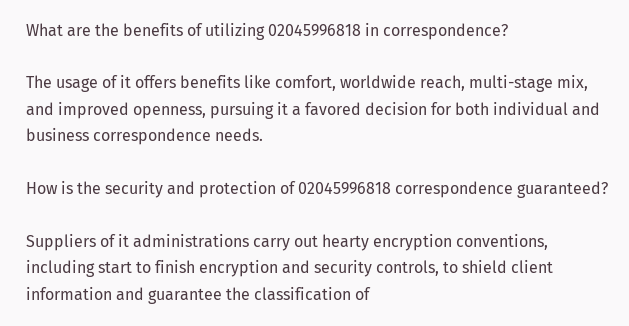What are the benefits of utilizing 02045996818 in correspondence?

The usage of it offers benefits like comfort, worldwide reach, multi-stage mix, and improved openness, pursuing it a favored decision for both individual and business correspondence needs.

How is the security and protection of 02045996818 correspondence guaranteed?

Suppliers of it administrations carry out hearty encryption conventions, including start to finish encryption and security controls, to shield client information and guarantee the classification of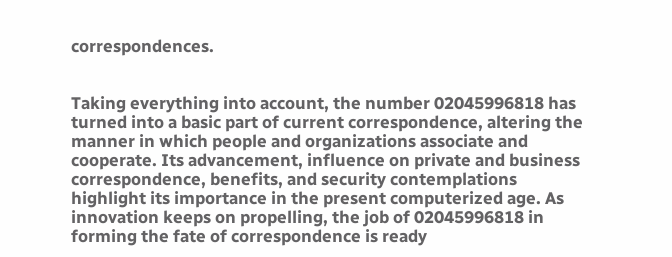correspondences.


Taking everything into account, the number 02045996818 has turned into a basic part of current correspondence, altering the manner in which people and organizations associate and cooperate. Its advancement, influence on private and business correspondence, benefits, and security contemplations highlight its importance in the present computerized age. As innovation keeps on propelling, the job of 02045996818 in forming the fate of correspondence is ready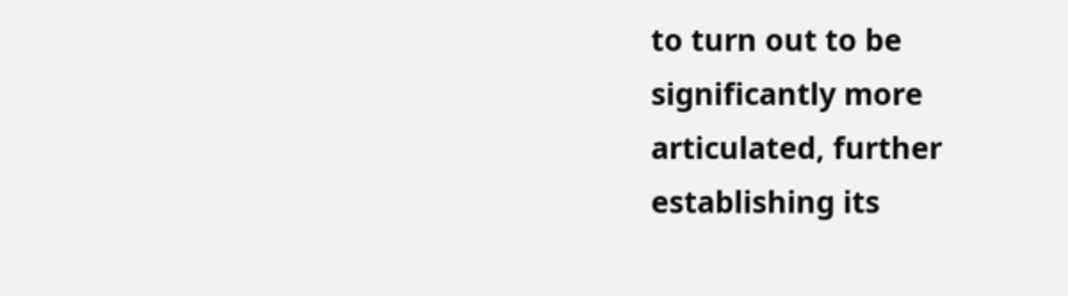to turn out to be significantly more articulated, further establishing its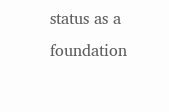status as a foundation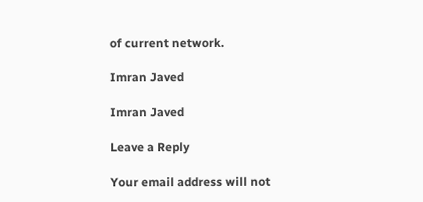of current network.

Imran Javed

Imran Javed

Leave a Reply

Your email address will not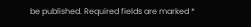be published. Required fields are marked *